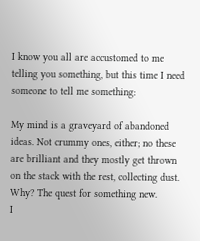I know you all are accustomed to me telling you something, but this time I need someone to tell me something:

My mind is a graveyard of abandoned ideas. Not crummy ones, either; no these are brilliant and they mostly get thrown on the stack with the rest, collecting dust. Why? The quest for something new.
I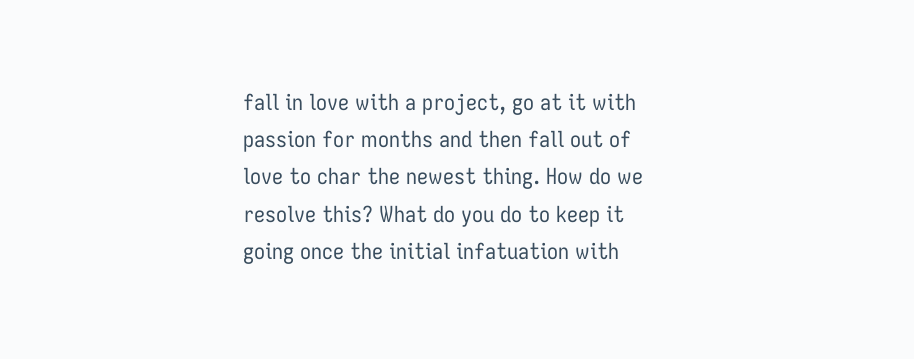fall in love with a project, go at it with passion for months and then fall out of love to char the newest thing. How do we resolve this? What do you do to keep it going once the initial infatuation with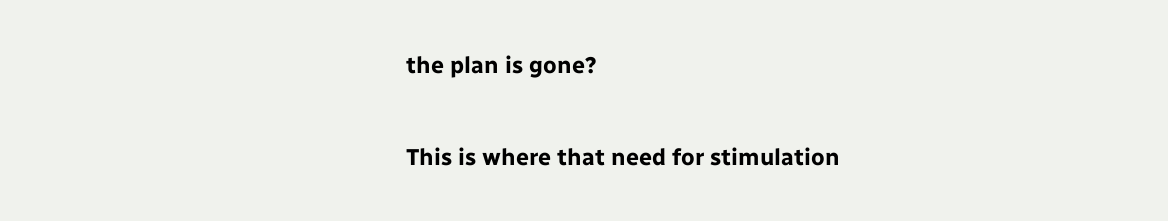the plan is gone?

This is where that need for stimulation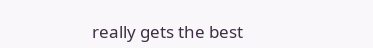really gets the best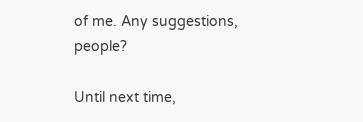of me. Any suggestions, people?

Until next time,